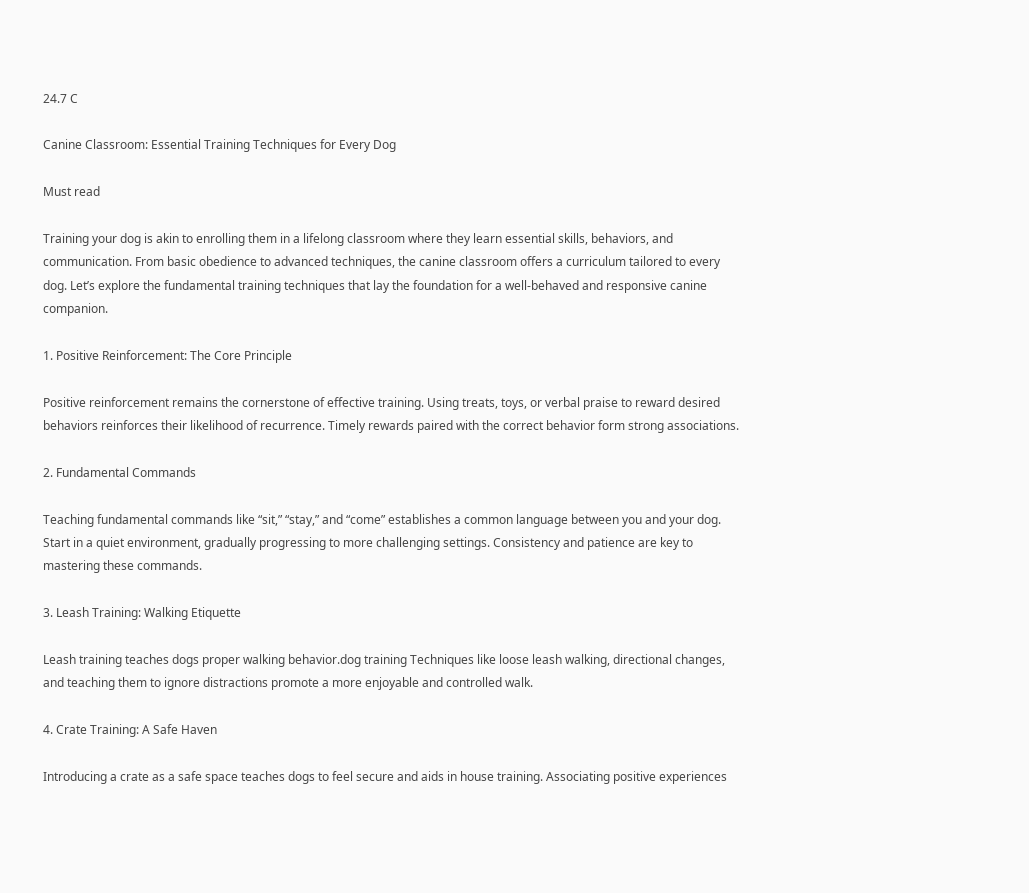24.7 C

Canine Classroom: Essential Training Techniques for Every Dog

Must read

Training your dog is akin to enrolling them in a lifelong classroom where they learn essential skills, behaviors, and communication. From basic obedience to advanced techniques, the canine classroom offers a curriculum tailored to every dog. Let’s explore the fundamental training techniques that lay the foundation for a well-behaved and responsive canine companion.

1. Positive Reinforcement: The Core Principle

Positive reinforcement remains the cornerstone of effective training. Using treats, toys, or verbal praise to reward desired behaviors reinforces their likelihood of recurrence. Timely rewards paired with the correct behavior form strong associations.

2. Fundamental Commands

Teaching fundamental commands like “sit,” “stay,” and “come” establishes a common language between you and your dog. Start in a quiet environment, gradually progressing to more challenging settings. Consistency and patience are key to mastering these commands.

3. Leash Training: Walking Etiquette

Leash training teaches dogs proper walking behavior.dog training Techniques like loose leash walking, directional changes, and teaching them to ignore distractions promote a more enjoyable and controlled walk.

4. Crate Training: A Safe Haven

Introducing a crate as a safe space teaches dogs to feel secure and aids in house training. Associating positive experiences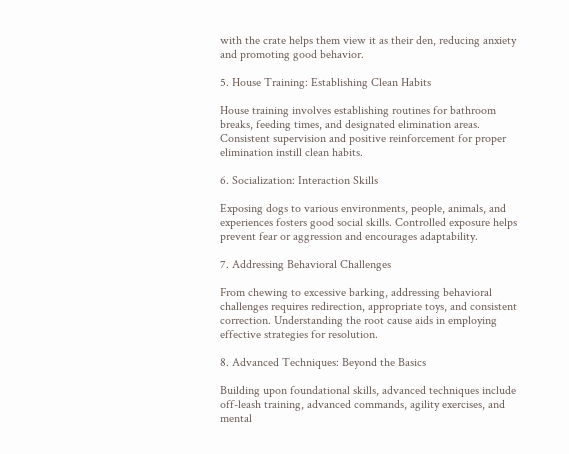with the crate helps them view it as their den, reducing anxiety and promoting good behavior.

5. House Training: Establishing Clean Habits

House training involves establishing routines for bathroom breaks, feeding times, and designated elimination areas. Consistent supervision and positive reinforcement for proper elimination instill clean habits.

6. Socialization: Interaction Skills

Exposing dogs to various environments, people, animals, and experiences fosters good social skills. Controlled exposure helps prevent fear or aggression and encourages adaptability.

7. Addressing Behavioral Challenges

From chewing to excessive barking, addressing behavioral challenges requires redirection, appropriate toys, and consistent correction. Understanding the root cause aids in employing effective strategies for resolution.

8. Advanced Techniques: Beyond the Basics

Building upon foundational skills, advanced techniques include off-leash training, advanced commands, agility exercises, and mental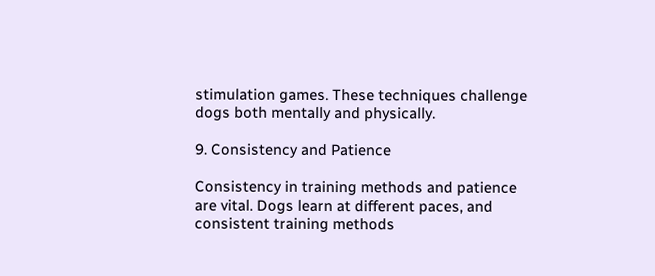stimulation games. These techniques challenge dogs both mentally and physically.

9. Consistency and Patience

Consistency in training methods and patience are vital. Dogs learn at different paces, and consistent training methods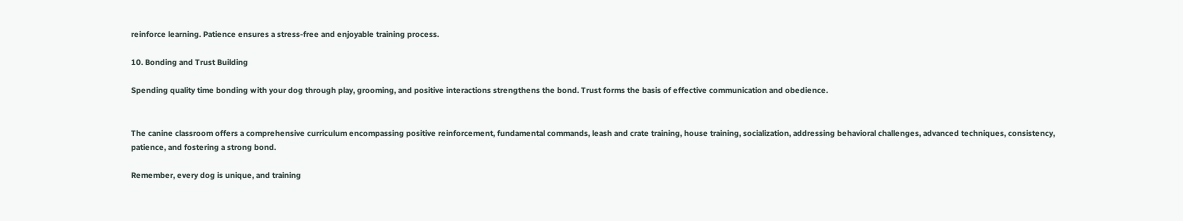reinforce learning. Patience ensures a stress-free and enjoyable training process.

10. Bonding and Trust Building

Spending quality time bonding with your dog through play, grooming, and positive interactions strengthens the bond. Trust forms the basis of effective communication and obedience.


The canine classroom offers a comprehensive curriculum encompassing positive reinforcement, fundamental commands, leash and crate training, house training, socialization, addressing behavioral challenges, advanced techniques, consistency, patience, and fostering a strong bond.

Remember, every dog is unique, and training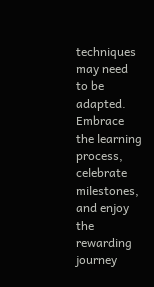techniques may need to be adapted. Embrace the learning process, celebrate milestones, and enjoy the rewarding journey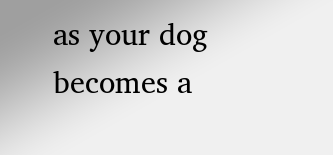as your dog becomes a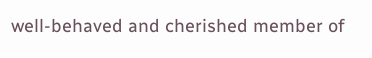well-behaved and cherished member of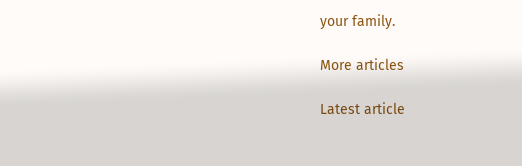your family.

More articles

Latest article